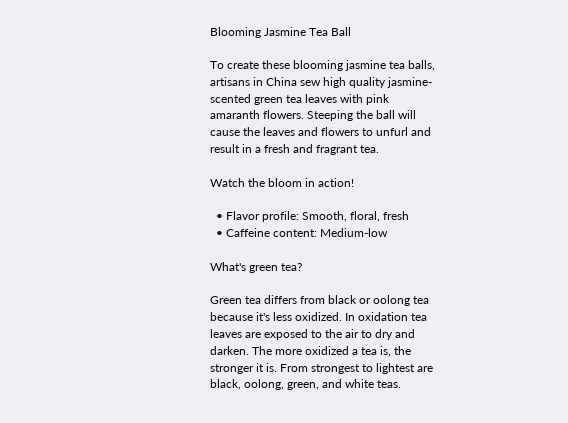Blooming Jasmine Tea Ball

To create these blooming jasmine tea balls, artisans in China sew high quality jasmine-scented green tea leaves with pink amaranth flowers. Steeping the ball will cause the leaves and flowers to unfurl and result in a fresh and fragrant tea.

Watch the bloom in action!

  • Flavor profile: Smooth, floral, fresh
  • Caffeine content: Medium-low

What's green tea?

Green tea differs from black or oolong tea because it's less oxidized. In oxidation tea leaves are exposed to the air to dry and darken. The more oxidized a tea is, the stronger it is. From strongest to lightest are black, oolong, green, and white teas.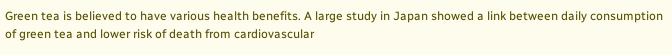Green tea is believed to have various health benefits. A large study in Japan showed a link between daily consumption of green tea and lower risk of death from cardiovascular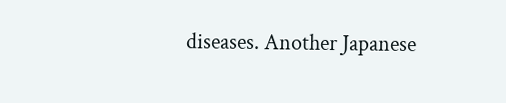diseases. Another Japanese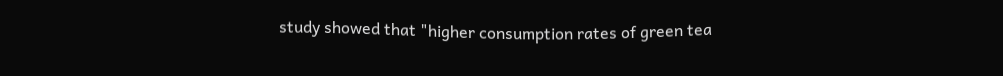study showed that "higher consumption rates of green tea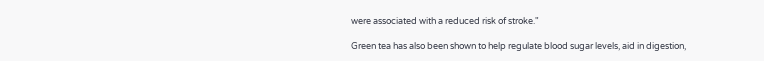were associated with a reduced risk of stroke."

Green tea has also been shown to help regulate blood sugar levels, aid in digestion,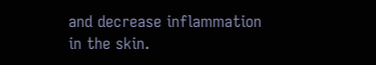and decrease inflammation in the skin.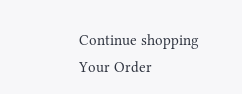Continue shopping
Your Order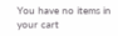You have no items in your cart